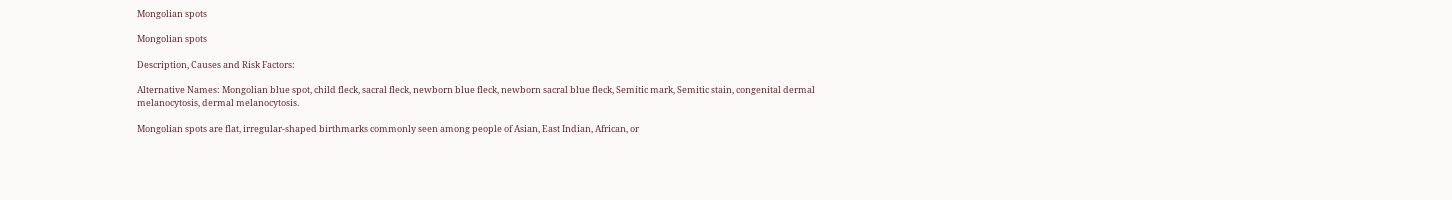Mongolian spots

Mongolian spots

Description, Causes and Risk Factors:

Alternative Names: Mongolian blue spot, child fleck, sacral fleck, newborn blue fleck, newborn sacral blue fleck, Semitic mark, Semitic stain, congenital dermal melanocytosis, dermal melanocytosis.

Mongolian spots are flat, irregular-shaped birthmarks commonly seen among people of Asian, East Indian, African, or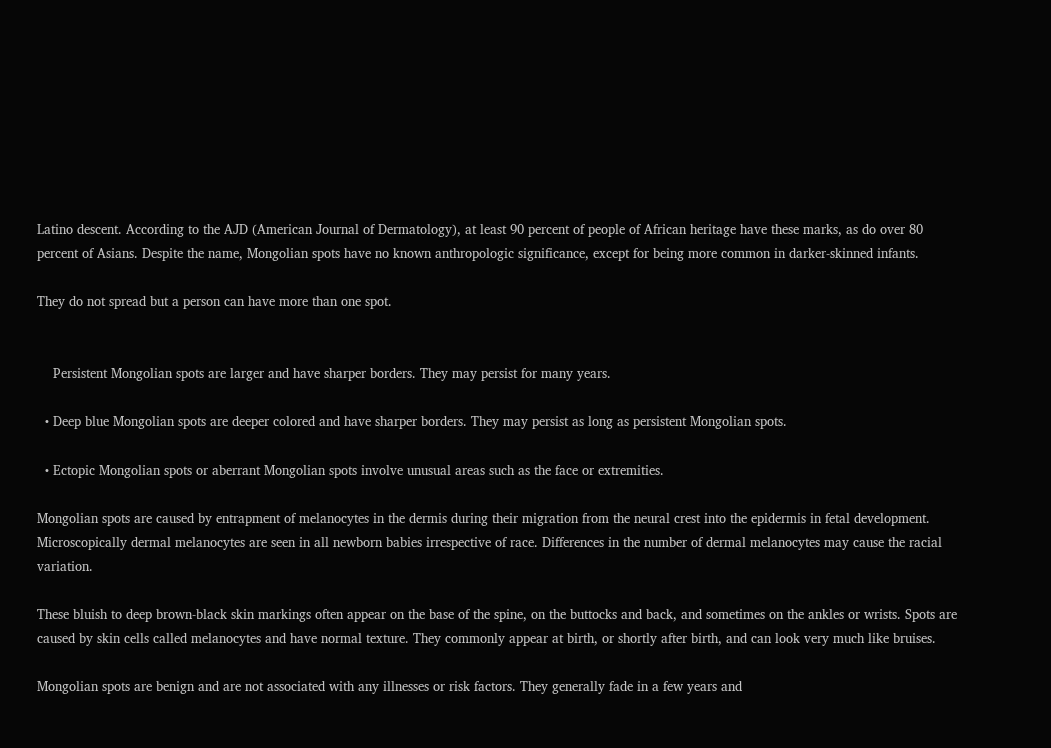Latino descent. According to the AJD (American Journal of Dermatology), at least 90 percent of people of African heritage have these marks, as do over 80 percent of Asians. Despite the name, Mongolian spots have no known anthropologic significance, except for being more common in darker-skinned infants.

They do not spread but a person can have more than one spot.


    Persistent Mongolian spots are larger and have sharper borders. They may persist for many years.

  • Deep blue Mongolian spots are deeper colored and have sharper borders. They may persist as long as persistent Mongolian spots.

  • Ectopic Mongolian spots or aberrant Mongolian spots involve unusual areas such as the face or extremities.

Mongolian spots are caused by entrapment of melanocytes in the dermis during their migration from the neural crest into the epidermis in fetal development. Microscopically dermal melanocytes are seen in all newborn babies irrespective of race. Differences in the number of dermal melanocytes may cause the racial variation.

These bluish to deep brown-black skin markings often appear on the base of the spine, on the buttocks and back, and sometimes on the ankles or wrists. Spots are caused by skin cells called melanocytes and have normal texture. They commonly appear at birth, or shortly after birth, and can look very much like bruises.

Mongolian spots are benign and are not associated with any illnesses or risk factors. They generally fade in a few years and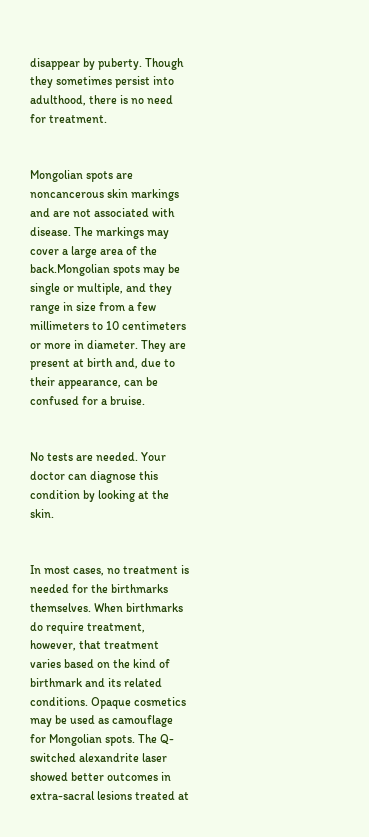disappear by puberty. Though they sometimes persist into adulthood, there is no need for treatment.


Mongolian spots are noncancerous skin markings and are not associated with disease. The markings may cover a large area of the back.Mongolian spots may be single or multiple, and they range in size from a few millimeters to 10 centimeters or more in diameter. They are present at birth and, due to their appearance, can be confused for a bruise.


No tests are needed. Your doctor can diagnose this condition by looking at the skin.


In most cases, no treatment is needed for the birthmarks themselves. When birthmarks do require treatment, however, that treatment varies based on the kind of birthmark and its related conditions. Opaque cosmetics may be used as camouflage for Mongolian spots. The Q-switched alexandrite laser showed better outcomes in extra-sacral lesions treated at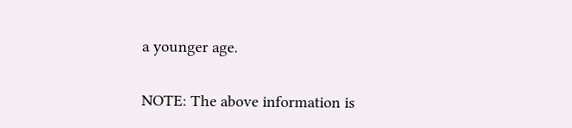a younger age.

NOTE: The above information is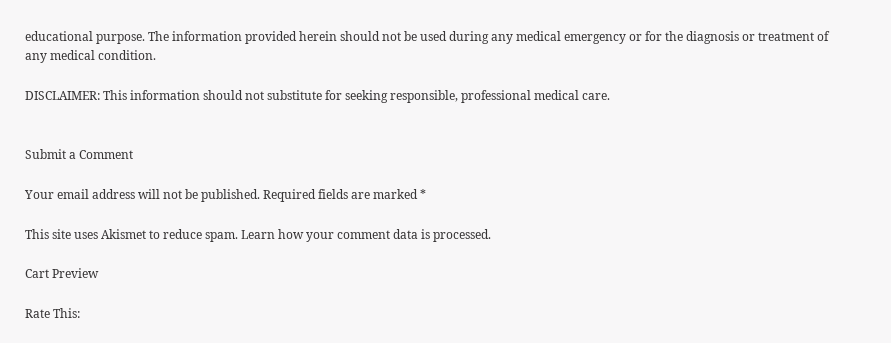educational purpose. The information provided herein should not be used during any medical emergency or for the diagnosis or treatment of any medical condition.

DISCLAIMER: This information should not substitute for seeking responsible, professional medical care.


Submit a Comment

Your email address will not be published. Required fields are marked *

This site uses Akismet to reduce spam. Learn how your comment data is processed.

Cart Preview

Rate This: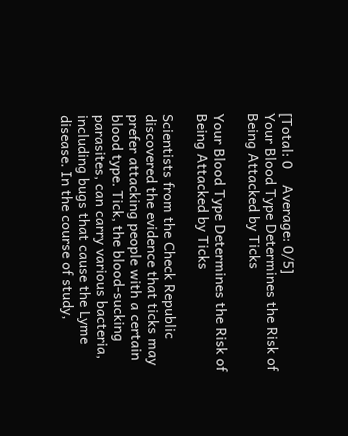[Total: 0    Average: 0/5]
Your Blood Type Determines the Risk of Being Attacked by Ticks

Your Blood Type Determines the Risk of Being Attacked by Ticks

Scientists from the Check Republic discovered the evidence that ticks may prefer attacking people with a certain blood type. Tick, the blood-sucking parasites, can carry various bacteria, including bugs that cause the Lyme disease. In the course of study,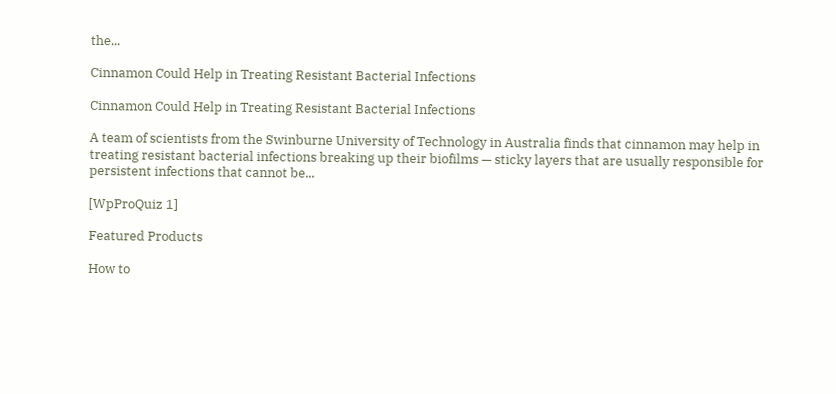the...

Cinnamon Could Help in Treating Resistant Bacterial Infections

Cinnamon Could Help in Treating Resistant Bacterial Infections

A team of scientists from the Swinburne University of Technology in Australia finds that cinnamon may help in treating resistant bacterial infections breaking up their biofilms — sticky layers that are usually responsible for persistent infections that cannot be...

[WpProQuiz 1]

Featured Products

How to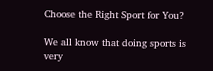Choose the Right Sport for You?

We all know that doing sports is very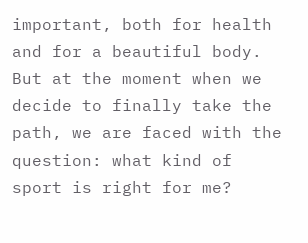important, both for health and for a beautiful body. But at the moment when we decide to finally take the path, we are faced with the question: what kind of sport is right for me?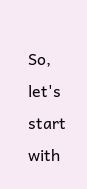So, let's start with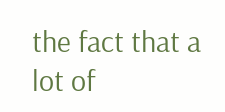the fact that a lot of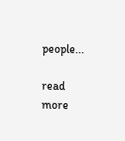people...

read more